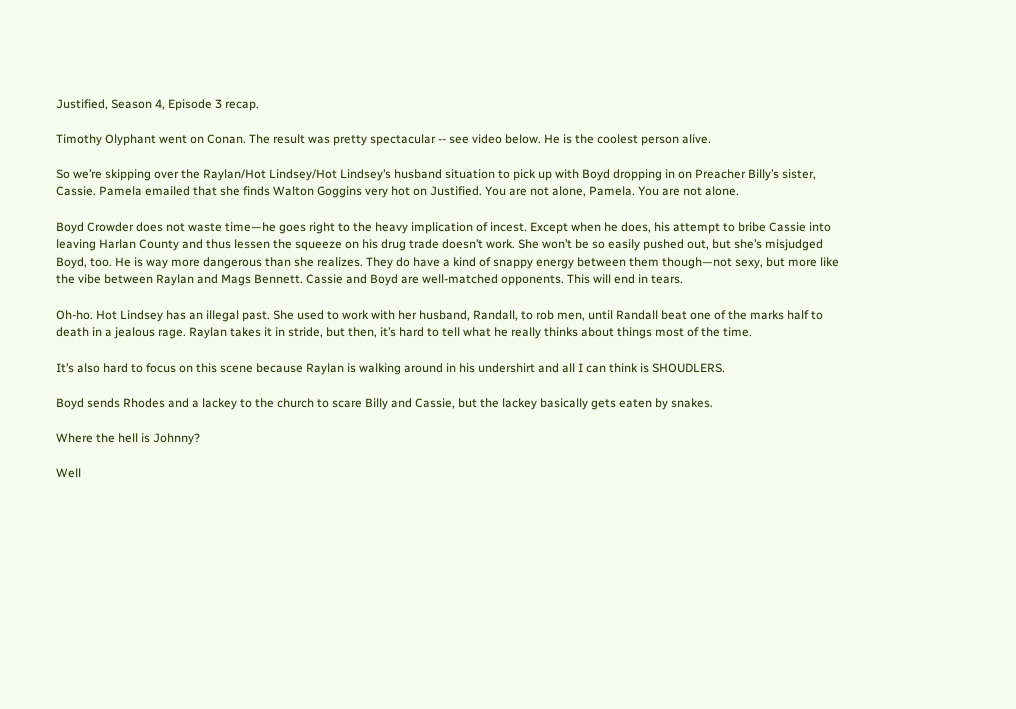Justified, Season 4, Episode 3 recap.

Timothy Olyphant went on Conan. The result was pretty spectacular -- see video below. He is the coolest person alive.

So we’re skipping over the Raylan/Hot Lindsey/Hot Lindsey’s husband situation to pick up with Boyd dropping in on Preacher Billy’s sister, Cassie. Pamela emailed that she finds Walton Goggins very hot on Justified. You are not alone, Pamela. You are not alone.

Boyd Crowder does not waste time—he goes right to the heavy implication of incest. Except when he does, his attempt to bribe Cassie into leaving Harlan County and thus lessen the squeeze on his drug trade doesn’t work. She won’t be so easily pushed out, but she’s misjudged Boyd, too. He is way more dangerous than she realizes. They do have a kind of snappy energy between them though—not sexy, but more like the vibe between Raylan and Mags Bennett. Cassie and Boyd are well-matched opponents. This will end in tears.

Oh-ho. Hot Lindsey has an illegal past. She used to work with her husband, Randall, to rob men, until Randall beat one of the marks half to death in a jealous rage. Raylan takes it in stride, but then, it’s hard to tell what he really thinks about things most of the time.

It’s also hard to focus on this scene because Raylan is walking around in his undershirt and all I can think is SHOUDLERS.

Boyd sends Rhodes and a lackey to the church to scare Billy and Cassie, but the lackey basically gets eaten by snakes.

Where the hell is Johnny?

Well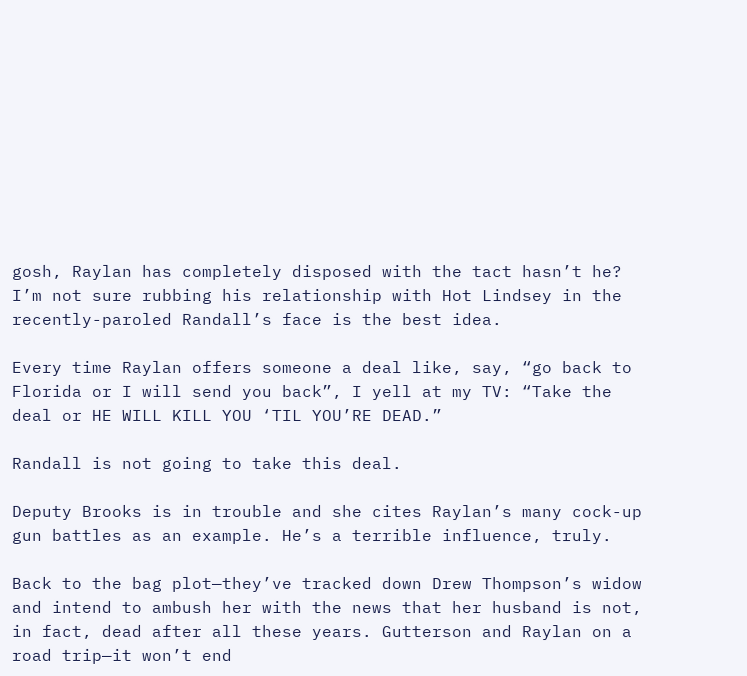gosh, Raylan has completely disposed with the tact hasn’t he? I’m not sure rubbing his relationship with Hot Lindsey in the recently-paroled Randall’s face is the best idea.

Every time Raylan offers someone a deal like, say, “go back to Florida or I will send you back”, I yell at my TV: “Take the deal or HE WILL KILL YOU ‘TIL YOU’RE DEAD.”

Randall is not going to take this deal.

Deputy Brooks is in trouble and she cites Raylan’s many cock-up gun battles as an example. He’s a terrible influence, truly.

Back to the bag plot—they’ve tracked down Drew Thompson’s widow and intend to ambush her with the news that her husband is not, in fact, dead after all these years. Gutterson and Raylan on a road trip—it won’t end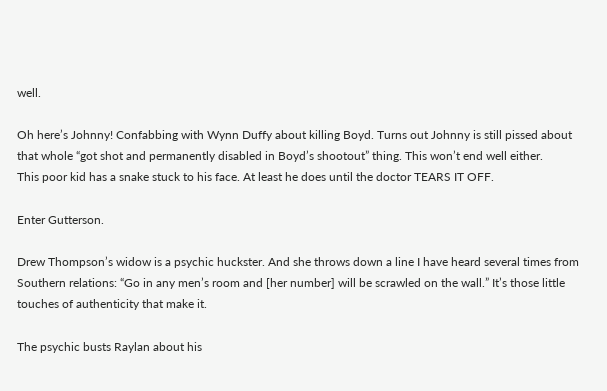well.

Oh here’s Johnny! Confabbing with Wynn Duffy about killing Boyd. Turns out Johnny is still pissed about that whole “got shot and permanently disabled in Boyd’s shootout” thing. This won’t end well either.
This poor kid has a snake stuck to his face. At least he does until the doctor TEARS IT OFF.

Enter Gutterson.

Drew Thompson’s widow is a psychic huckster. And she throws down a line I have heard several times from Southern relations: “Go in any men’s room and [her number] will be scrawled on the wall.” It’s those little touches of authenticity that make it.

The psychic busts Raylan about his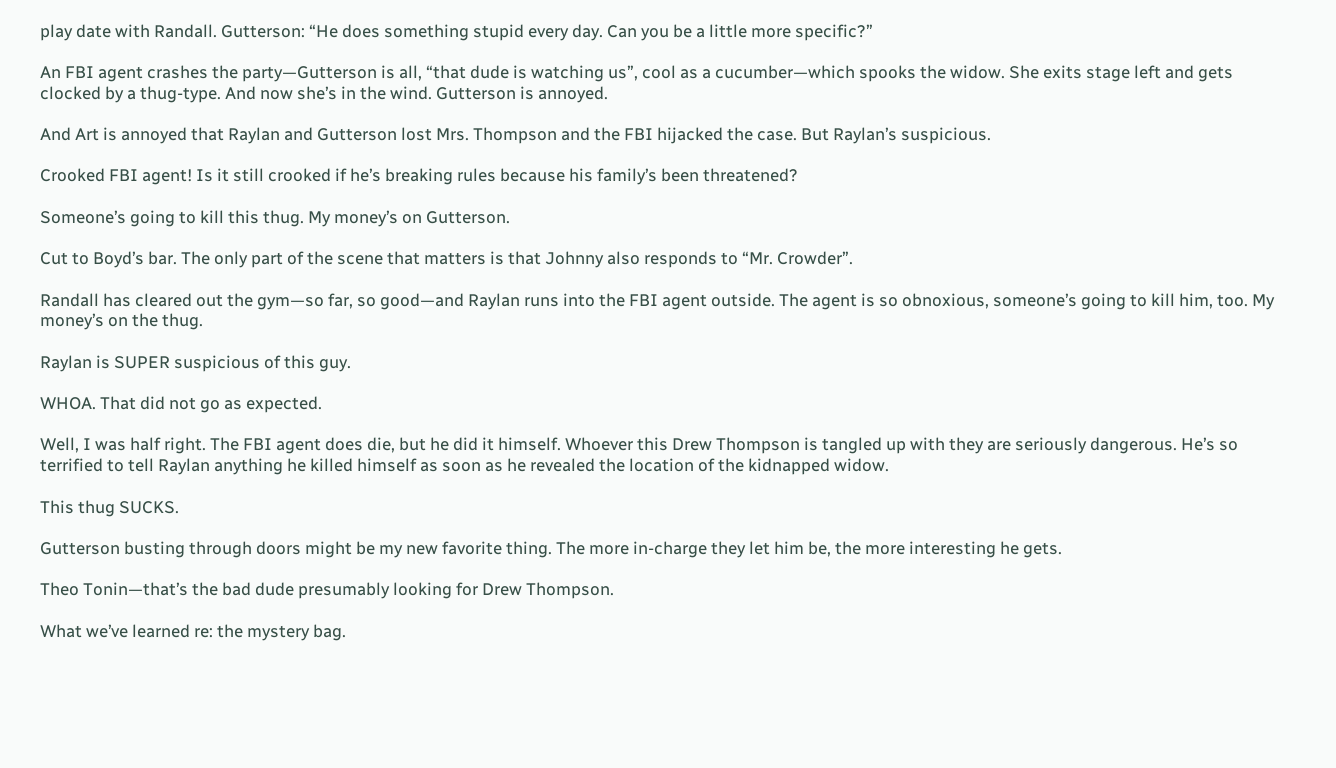play date with Randall. Gutterson: “He does something stupid every day. Can you be a little more specific?”

An FBI agent crashes the party—Gutterson is all, “that dude is watching us”, cool as a cucumber—which spooks the widow. She exits stage left and gets clocked by a thug-type. And now she’s in the wind. Gutterson is annoyed.

And Art is annoyed that Raylan and Gutterson lost Mrs. Thompson and the FBI hijacked the case. But Raylan’s suspicious.

Crooked FBI agent! Is it still crooked if he’s breaking rules because his family’s been threatened?

Someone’s going to kill this thug. My money’s on Gutterson.

Cut to Boyd’s bar. The only part of the scene that matters is that Johnny also responds to “Mr. Crowder”.

Randall has cleared out the gym—so far, so good—and Raylan runs into the FBI agent outside. The agent is so obnoxious, someone’s going to kill him, too. My money’s on the thug.

Raylan is SUPER suspicious of this guy.

WHOA. That did not go as expected.

Well, I was half right. The FBI agent does die, but he did it himself. Whoever this Drew Thompson is tangled up with they are seriously dangerous. He’s so terrified to tell Raylan anything he killed himself as soon as he revealed the location of the kidnapped widow.

This thug SUCKS.

Gutterson busting through doors might be my new favorite thing. The more in-charge they let him be, the more interesting he gets.

Theo Tonin—that’s the bad dude presumably looking for Drew Thompson.

What we’ve learned re: the mystery bag.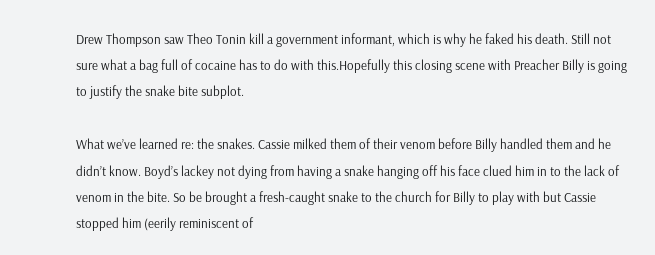Drew Thompson saw Theo Tonin kill a government informant, which is why he faked his death. Still not sure what a bag full of cocaine has to do with this.Hopefully this closing scene with Preacher Billy is going to justify the snake bite subplot.

What we’ve learned re: the snakes. Cassie milked them of their venom before Billy handled them and he didn’t know. Boyd’s lackey not dying from having a snake hanging off his face clued him in to the lack of venom in the bite. So be brought a fresh-caught snake to the church for Billy to play with but Cassie stopped him (eerily reminiscent of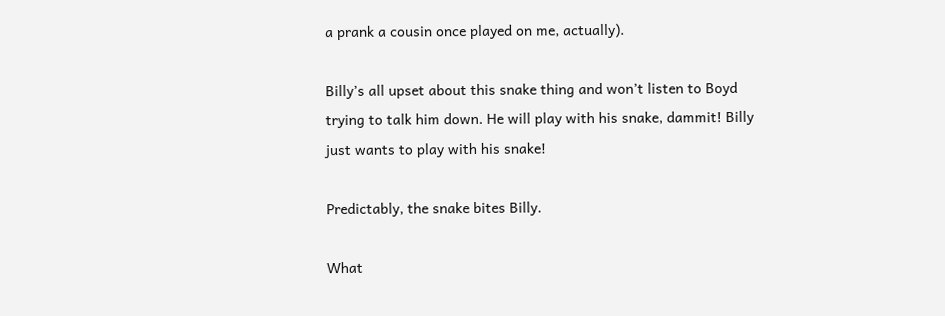a prank a cousin once played on me, actually).

Billy’s all upset about this snake thing and won’t listen to Boyd trying to talk him down. He will play with his snake, dammit! Billy just wants to play with his snake!

Predictably, the snake bites Billy.

What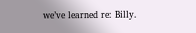we’ve learned re: Billy.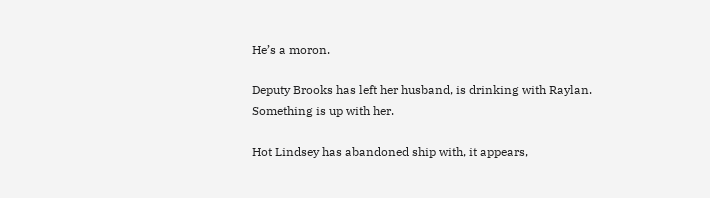He’s a moron.

Deputy Brooks has left her husband, is drinking with Raylan. Something is up with her.

Hot Lindsey has abandoned ship with, it appears,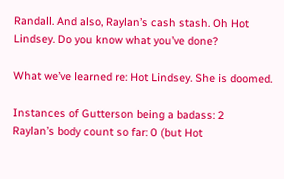Randall. And also, Raylan’s cash stash. Oh Hot Lindsey. Do you know what you’ve done?

What we’ve learned re: Hot Lindsey. She is doomed.

Instances of Gutterson being a badass: 2
Raylan’s body count so far: 0 (but Hot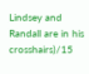Lindsey and Randall are in his crosshairs)/15